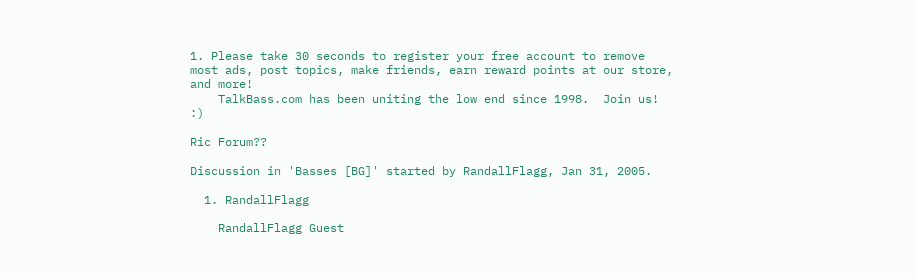1. Please take 30 seconds to register your free account to remove most ads, post topics, make friends, earn reward points at our store, and more!
    TalkBass.com has been uniting the low end since 1998.  Join us! :)

Ric Forum??

Discussion in 'Basses [BG]' started by RandallFlagg, Jan 31, 2005.

  1. RandallFlagg

    RandallFlagg Guest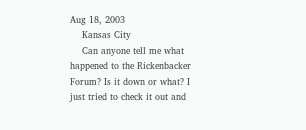Aug 18, 2003
    Kansas City
    Can anyone tell me what happened to the Rickenbacker Forum? Is it down or what? I just tried to check it out and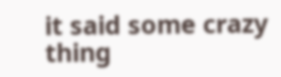it said some crazy thing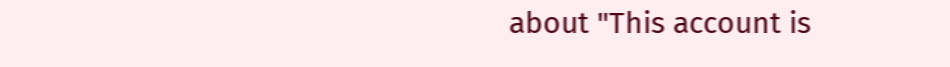about "This account is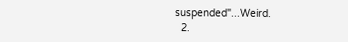suspended"...Weird.
  2.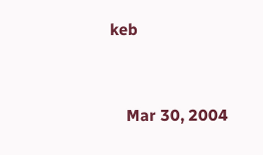keb


    Mar 30, 2004